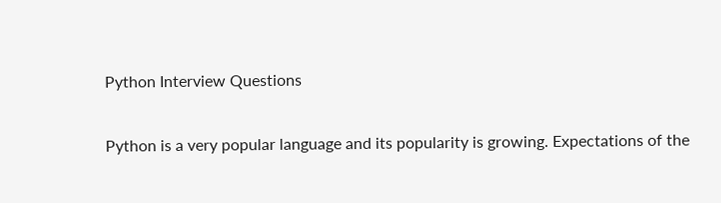Python Interview Questions

Python is a very popular language and its popularity is growing. Expectations of the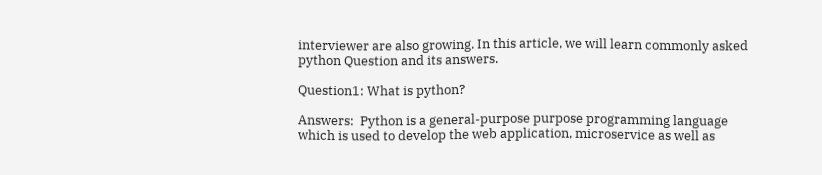interviewer are also growing. In this article, we will learn commonly asked python Question and its answers.

Question1: What is python?

Answers:  Python is a general-purpose purpose programming language which is used to develop the web application, microservice as well as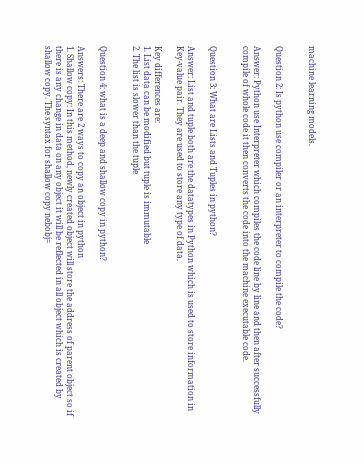machine learning models.


Question 2: Is python use compiler or an interpreter to compile the code?

Answer: Python use Interpreter which compiles the code line by line and then after successfully compile of whole code it then converts the code into the machine executable code.


Question 3: What are Lists and Tuples in python?

Answer: List and tuple both are the datatypes in Python which is used to store information in Key-value pair. They are used to store any type of data.

Key differences are:
1. List data can be modified but tuple is immutable
2. The list is slower than the tuple


Question 4: what is a deep and shallow copy in python?

Answers: There are 2 ways to copy an object in python
1. Shallow copy: In this method, newly created object will store the address of parent object so if there is any change in data on any object it will be reflected in all object which is created by shallow copy. The syntax for shallow copy nebobj=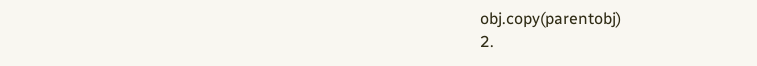obj.copy(parentobj)
2.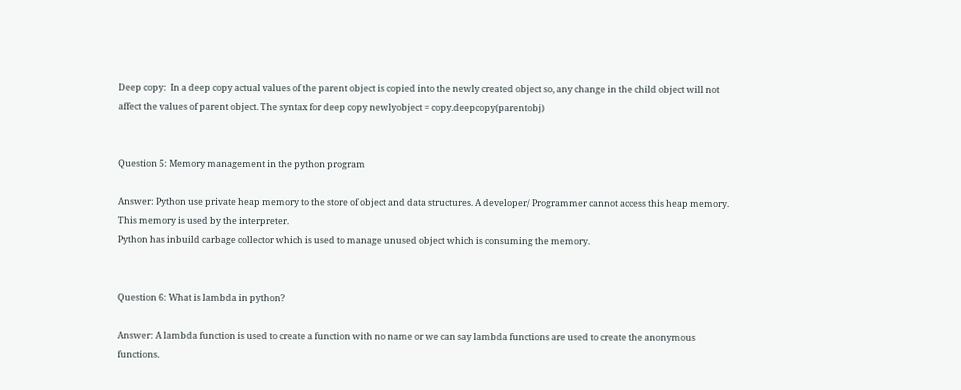Deep copy:  In a deep copy actual values of the parent object is copied into the newly created object so, any change in the child object will not affect the values of parent object. The syntax for deep copy newlyobject = copy.deepcopy(parentobj)


Question 5: Memory management in the python program

Answer: Python use private heap memory to the store of object and data structures. A developer/ Programmer cannot access this heap memory. This memory is used by the interpreter.
Python has inbuild carbage collector which is used to manage unused object which is consuming the memory.


Question 6: What is lambda in python?

Answer: A lambda function is used to create a function with no name or we can say lambda functions are used to create the anonymous functions.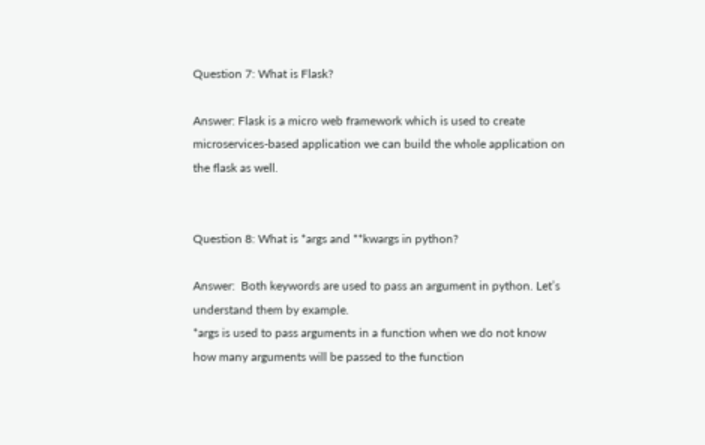Question 7: What is Flask?

Answer: Flask is a micro web framework which is used to create microservices-based application we can build the whole application on the flask as well.


Question 8: What is *args and **kwargs in python?

Answer:  Both keywords are used to pass an argument in python. Let’s understand them by example.
*args is used to pass arguments in a function when we do not know how many arguments will be passed to the function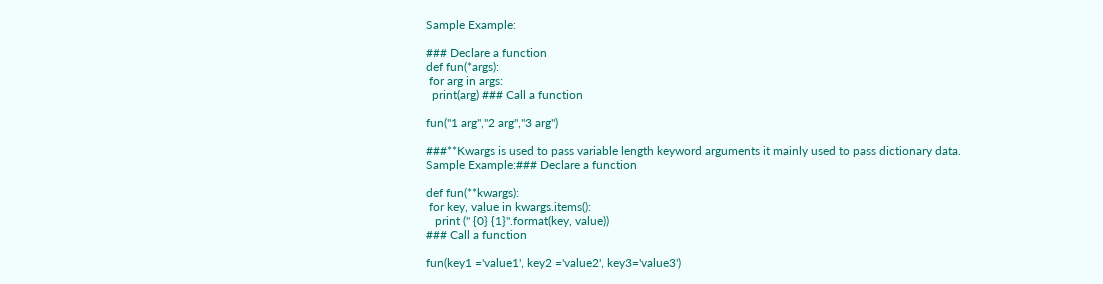Sample Example:

### Declare a function
def fun(*args):
 for arg in args:
  print(arg) ### Call a function

fun("1 arg","2 arg","3 arg")

###**Kwargs is used to pass variable length keyword arguments it mainly used to pass dictionary data.
Sample Example:### Declare a function

def fun(**kwargs):
 for key, value in kwargs.items():
   print (" {0} {1}".format(key, value))
### Call a function

fun(key1 ='value1', key2 ='value2', key3='value3')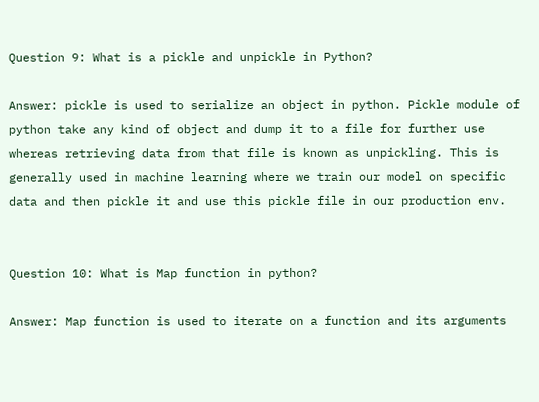Question 9: What is a pickle and unpickle in Python?

Answer: pickle is used to serialize an object in python. Pickle module of python take any kind of object and dump it to a file for further use whereas retrieving data from that file is known as unpickling. This is generally used in machine learning where we train our model on specific data and then pickle it and use this pickle file in our production env.


Question 10: What is Map function in python?

Answer: Map function is used to iterate on a function and its arguments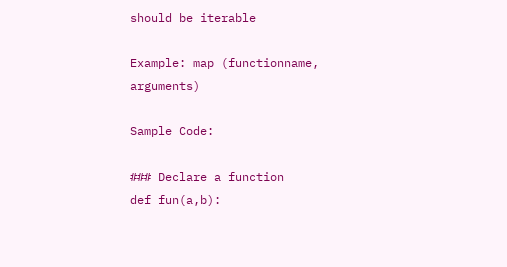should be iterable

Example: map (functionname, arguments)

Sample Code:

### Declare a function
def fun(a,b):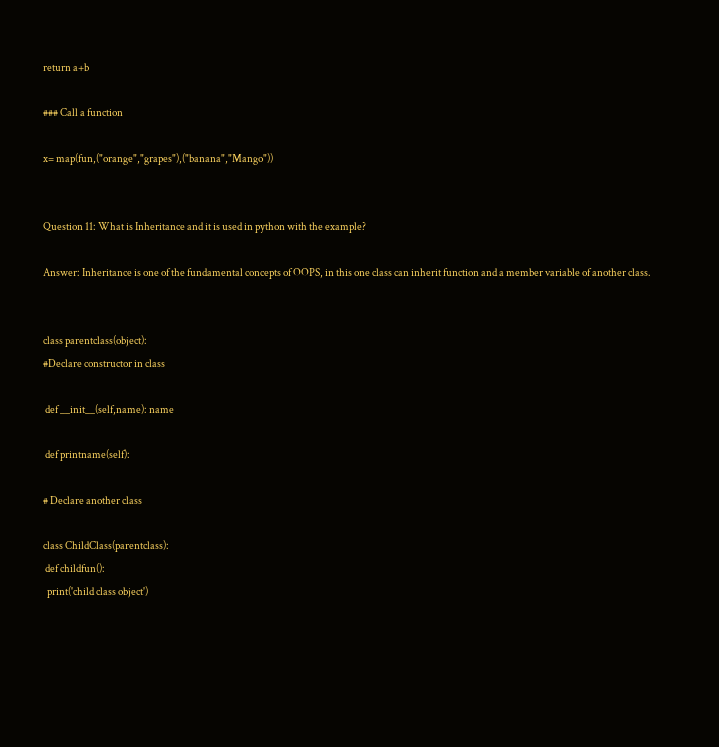return a+b

### Call a function

x= map(fun,("orange","grapes"),("banana","Mango"))


Question 11: What is Inheritance and it is used in python with the example?

Answer: Inheritance is one of the fundamental concepts of OOPS, in this one class can inherit function and a member variable of another class.


class parentclass(object):
#Declare constructor in class

 def __init__(self,name): name

 def printname(self):

# Declare another class

class ChildClass(parentclass):
 def childfun():
  print('child class object')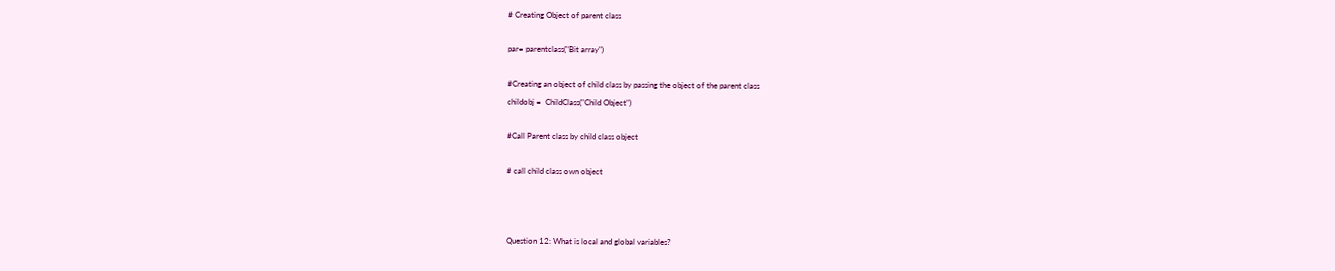# Creating Object of parent class

par= parentclass("Bit array")

#Creating an object of child class by passing the object of the parent class
childobj =  ChildClass("Child Object")

#Call Parent class by child class object

# call child class own object



Question 12: What is local and global variables?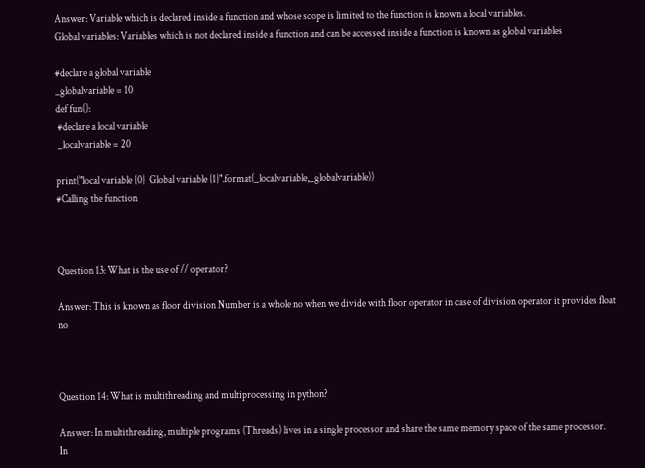Answer: Variable which is declared inside a function and whose scope is limited to the function is known a local variables.
Global variables: Variables which is not declared inside a function and can be accessed inside a function is known as global variables

#declare a global variable
_globalvariable = 10
def fun():
 #declare a local variable
 _localvariable = 20

print("local variable {0}  Global variable {1}".format(_localvariable,_globalvariable))
#Calling the function



Question 13: What is the use of // operator?

Answer: This is known as floor division Number is a whole no when we divide with floor operator in case of division operator it provides float no



Question 14: What is multithreading and multiprocessing in python?

Answer: In multithreading, multiple programs (Threads) lives in a single processor and share the same memory space of the same processor.
In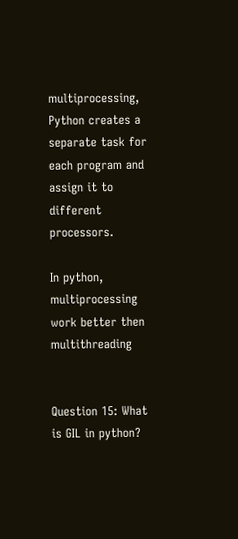multiprocessing, Python creates a separate task for each program and assign it to different processors.

In python, multiprocessing work better then multithreading


Question 15: What is GIL in python?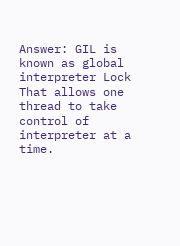Answer: GIL is known as global interpreter Lock That allows one thread to take control of interpreter at a time.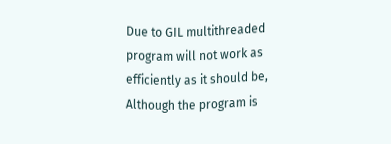Due to GIL multithreaded program will not work as efficiently as it should be, Although the program is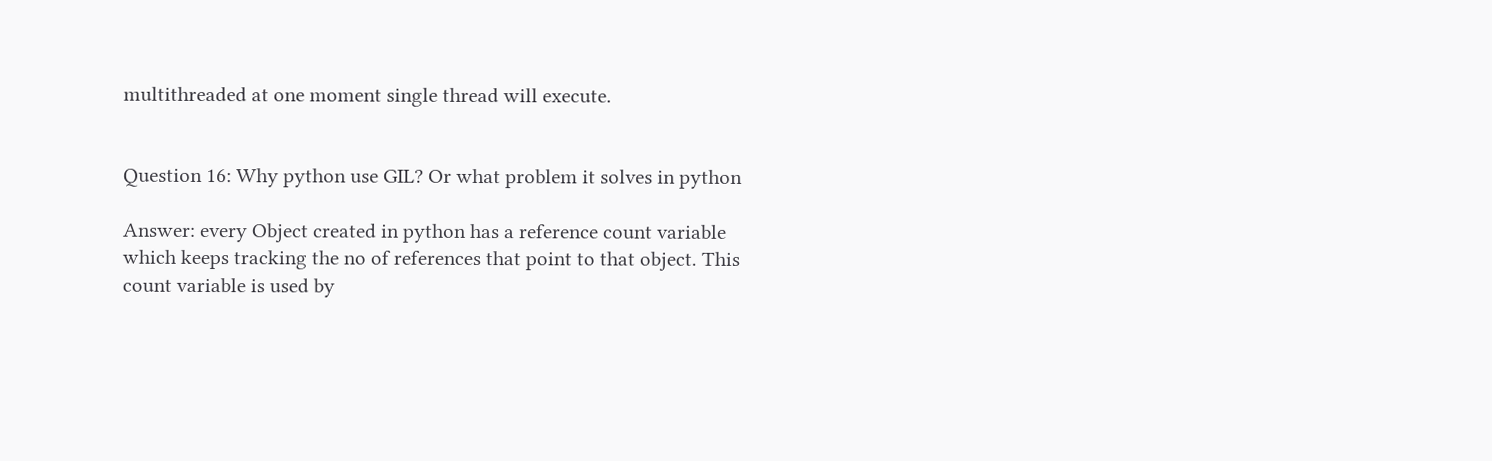multithreaded at one moment single thread will execute.


Question 16: Why python use GIL? Or what problem it solves in python

Answer: every Object created in python has a reference count variable which keeps tracking the no of references that point to that object. This count variable is used by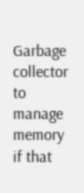Garbage collector to manage memory if that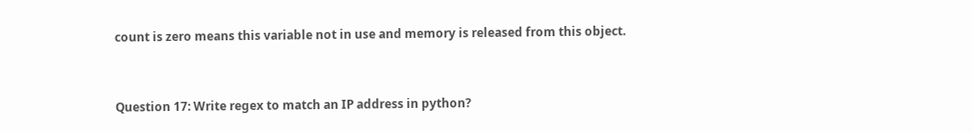count is zero means this variable not in use and memory is released from this object.


Question 17: Write regex to match an IP address in python?